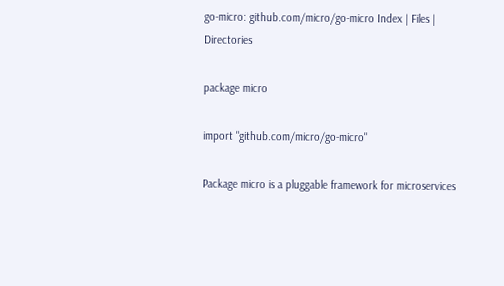go-micro: github.com/micro/go-micro Index | Files | Directories

package micro

import "github.com/micro/go-micro"

Package micro is a pluggable framework for microservices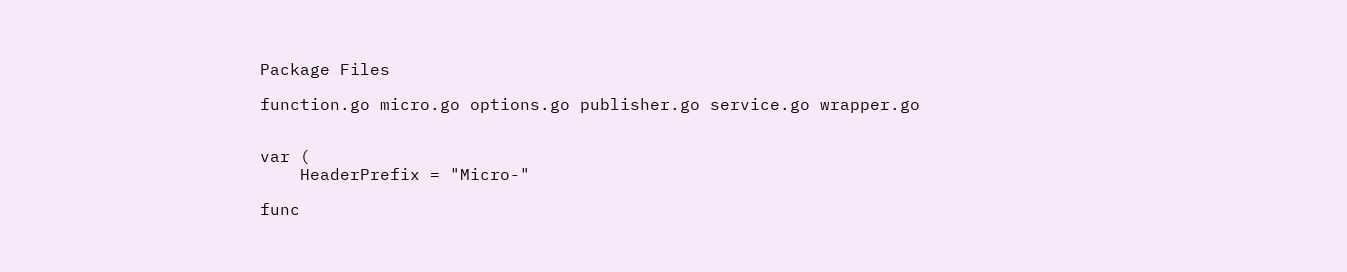Package Files

function.go micro.go options.go publisher.go service.go wrapper.go


var (
    HeaderPrefix = "Micro-"

func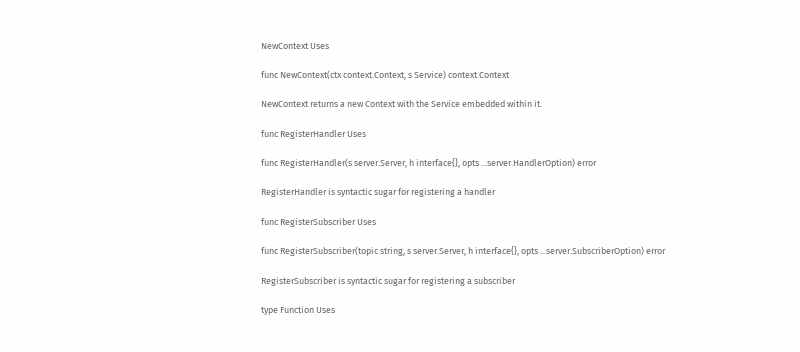NewContext Uses

func NewContext(ctx context.Context, s Service) context.Context

NewContext returns a new Context with the Service embedded within it.

func RegisterHandler Uses

func RegisterHandler(s server.Server, h interface{}, opts ...server.HandlerOption) error

RegisterHandler is syntactic sugar for registering a handler

func RegisterSubscriber Uses

func RegisterSubscriber(topic string, s server.Server, h interface{}, opts ...server.SubscriberOption) error

RegisterSubscriber is syntactic sugar for registering a subscriber

type Function Uses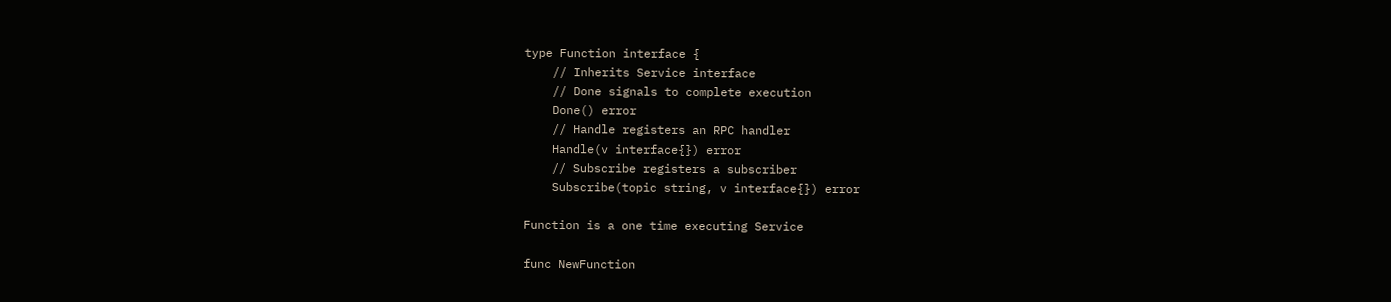type Function interface {
    // Inherits Service interface
    // Done signals to complete execution
    Done() error
    // Handle registers an RPC handler
    Handle(v interface{}) error
    // Subscribe registers a subscriber
    Subscribe(topic string, v interface{}) error

Function is a one time executing Service

func NewFunction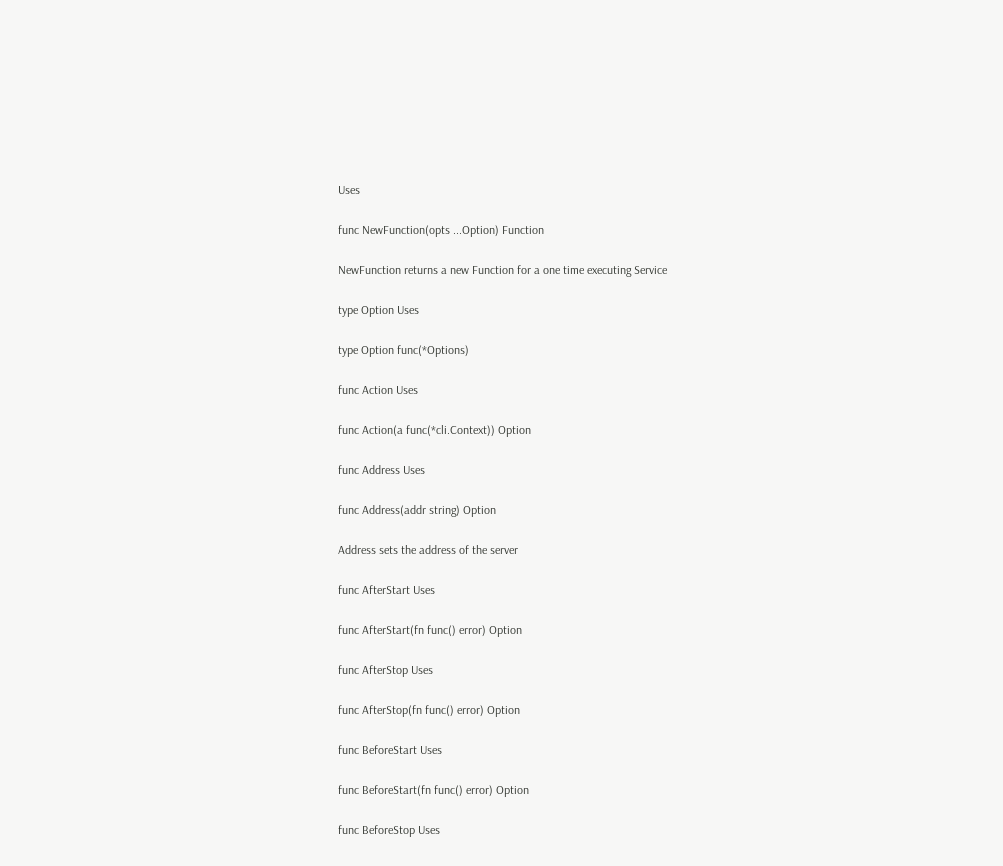Uses

func NewFunction(opts ...Option) Function

NewFunction returns a new Function for a one time executing Service

type Option Uses

type Option func(*Options)

func Action Uses

func Action(a func(*cli.Context)) Option

func Address Uses

func Address(addr string) Option

Address sets the address of the server

func AfterStart Uses

func AfterStart(fn func() error) Option

func AfterStop Uses

func AfterStop(fn func() error) Option

func BeforeStart Uses

func BeforeStart(fn func() error) Option

func BeforeStop Uses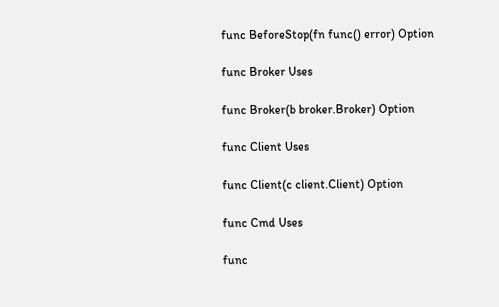func BeforeStop(fn func() error) Option

func Broker Uses

func Broker(b broker.Broker) Option

func Client Uses

func Client(c client.Client) Option

func Cmd Uses

func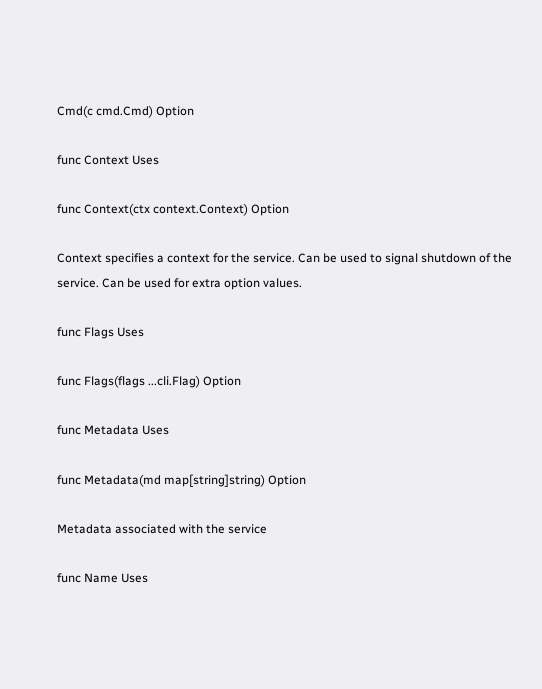Cmd(c cmd.Cmd) Option

func Context Uses

func Context(ctx context.Context) Option

Context specifies a context for the service. Can be used to signal shutdown of the service. Can be used for extra option values.

func Flags Uses

func Flags(flags ...cli.Flag) Option

func Metadata Uses

func Metadata(md map[string]string) Option

Metadata associated with the service

func Name Uses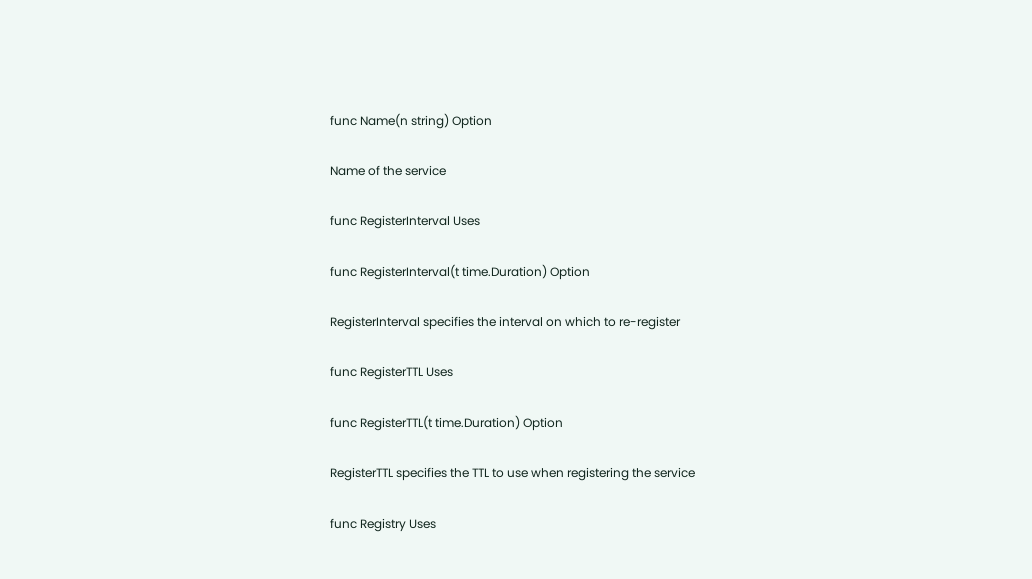func Name(n string) Option

Name of the service

func RegisterInterval Uses

func RegisterInterval(t time.Duration) Option

RegisterInterval specifies the interval on which to re-register

func RegisterTTL Uses

func RegisterTTL(t time.Duration) Option

RegisterTTL specifies the TTL to use when registering the service

func Registry Uses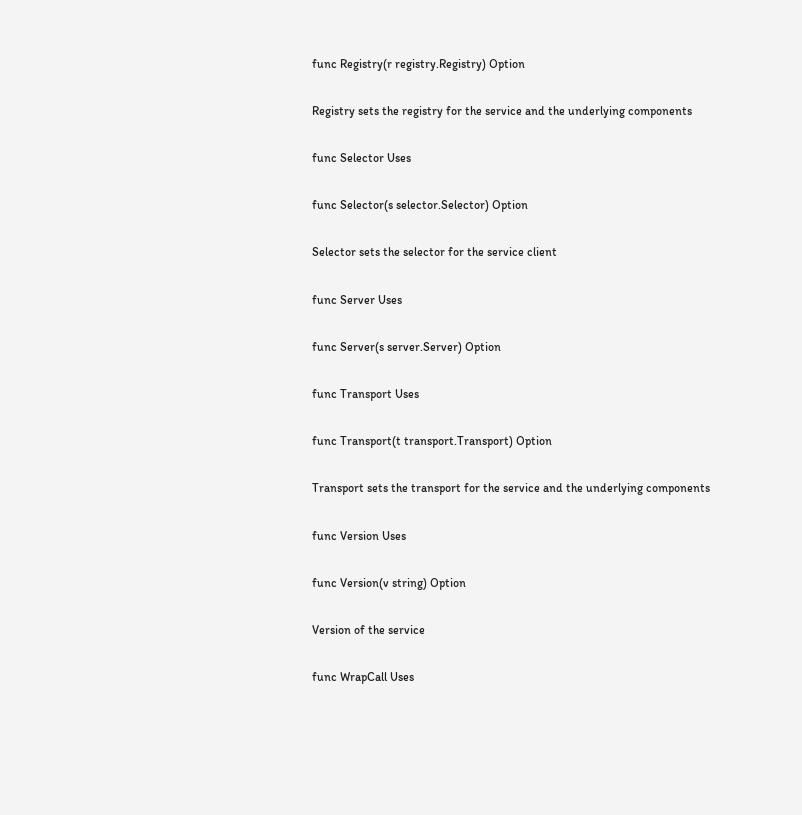func Registry(r registry.Registry) Option

Registry sets the registry for the service and the underlying components

func Selector Uses

func Selector(s selector.Selector) Option

Selector sets the selector for the service client

func Server Uses

func Server(s server.Server) Option

func Transport Uses

func Transport(t transport.Transport) Option

Transport sets the transport for the service and the underlying components

func Version Uses

func Version(v string) Option

Version of the service

func WrapCall Uses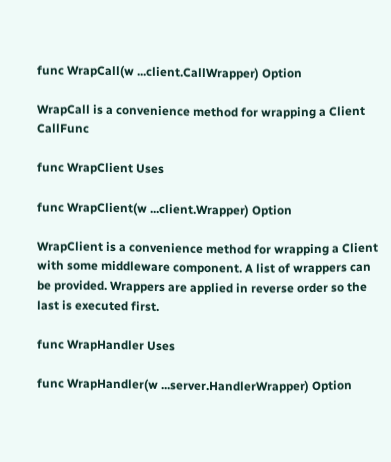func WrapCall(w ...client.CallWrapper) Option

WrapCall is a convenience method for wrapping a Client CallFunc

func WrapClient Uses

func WrapClient(w ...client.Wrapper) Option

WrapClient is a convenience method for wrapping a Client with some middleware component. A list of wrappers can be provided. Wrappers are applied in reverse order so the last is executed first.

func WrapHandler Uses

func WrapHandler(w ...server.HandlerWrapper) Option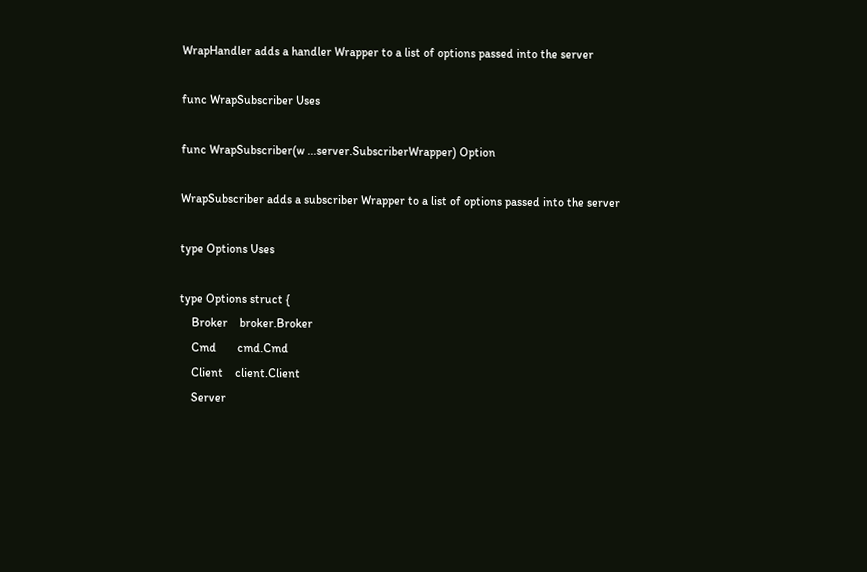WrapHandler adds a handler Wrapper to a list of options passed into the server

func WrapSubscriber Uses

func WrapSubscriber(w ...server.SubscriberWrapper) Option

WrapSubscriber adds a subscriber Wrapper to a list of options passed into the server

type Options Uses

type Options struct {
    Broker    broker.Broker
    Cmd       cmd.Cmd
    Client    client.Client
    Server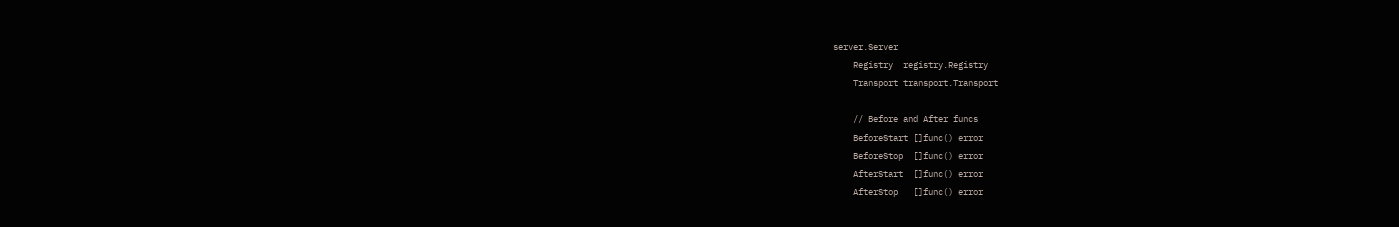server.Server
    Registry  registry.Registry
    Transport transport.Transport

    // Before and After funcs
    BeforeStart []func() error
    BeforeStop  []func() error
    AfterStart  []func() error
    AfterStop   []func() error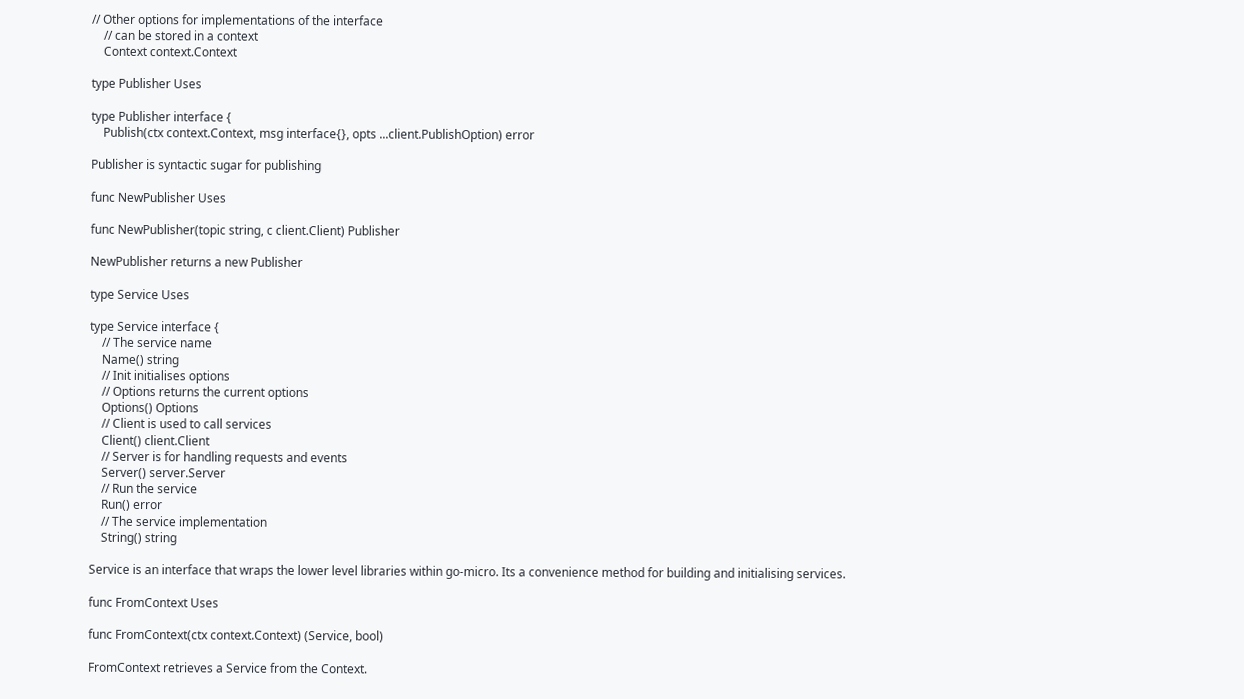// Other options for implementations of the interface
    // can be stored in a context
    Context context.Context

type Publisher Uses

type Publisher interface {
    Publish(ctx context.Context, msg interface{}, opts ...client.PublishOption) error

Publisher is syntactic sugar for publishing

func NewPublisher Uses

func NewPublisher(topic string, c client.Client) Publisher

NewPublisher returns a new Publisher

type Service Uses

type Service interface {
    // The service name
    Name() string
    // Init initialises options
    // Options returns the current options
    Options() Options
    // Client is used to call services
    Client() client.Client
    // Server is for handling requests and events
    Server() server.Server
    // Run the service
    Run() error
    // The service implementation
    String() string

Service is an interface that wraps the lower level libraries within go-micro. Its a convenience method for building and initialising services.

func FromContext Uses

func FromContext(ctx context.Context) (Service, bool)

FromContext retrieves a Service from the Context.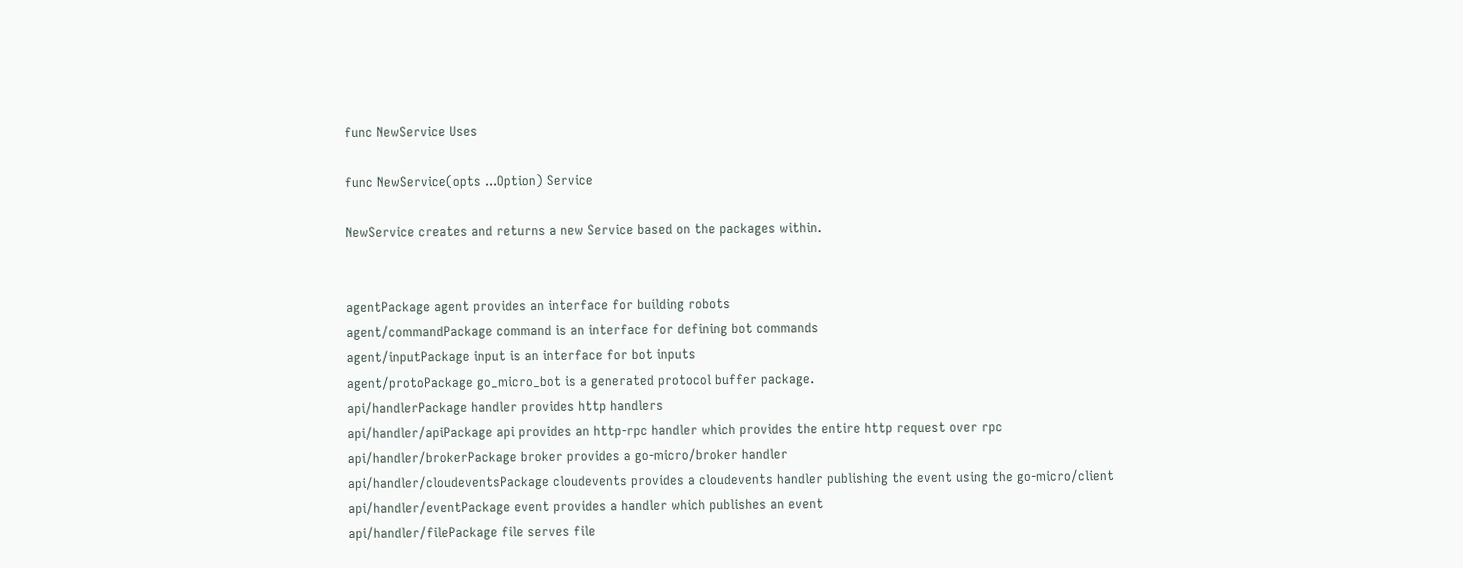func NewService Uses

func NewService(opts ...Option) Service

NewService creates and returns a new Service based on the packages within.


agentPackage agent provides an interface for building robots
agent/commandPackage command is an interface for defining bot commands
agent/inputPackage input is an interface for bot inputs
agent/protoPackage go_micro_bot is a generated protocol buffer package.
api/handlerPackage handler provides http handlers
api/handler/apiPackage api provides an http-rpc handler which provides the entire http request over rpc
api/handler/brokerPackage broker provides a go-micro/broker handler
api/handler/cloudeventsPackage cloudevents provides a cloudevents handler publishing the event using the go-micro/client
api/handler/eventPackage event provides a handler which publishes an event
api/handler/filePackage file serves file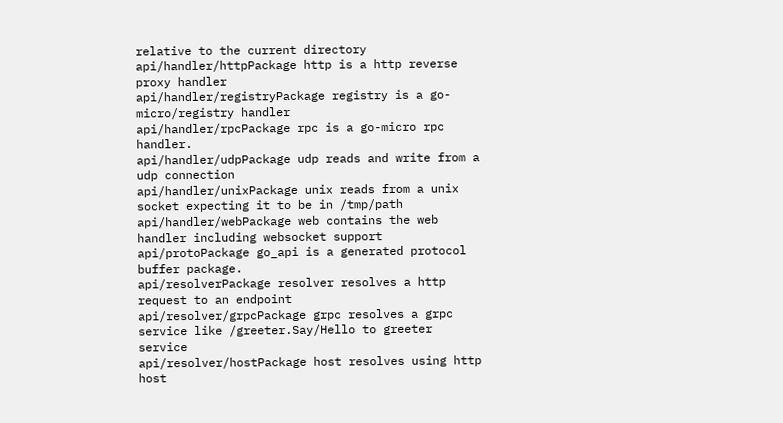relative to the current directory
api/handler/httpPackage http is a http reverse proxy handler
api/handler/registryPackage registry is a go-micro/registry handler
api/handler/rpcPackage rpc is a go-micro rpc handler.
api/handler/udpPackage udp reads and write from a udp connection
api/handler/unixPackage unix reads from a unix socket expecting it to be in /tmp/path
api/handler/webPackage web contains the web handler including websocket support
api/protoPackage go_api is a generated protocol buffer package.
api/resolverPackage resolver resolves a http request to an endpoint
api/resolver/grpcPackage grpc resolves a grpc service like /greeter.Say/Hello to greeter service
api/resolver/hostPackage host resolves using http host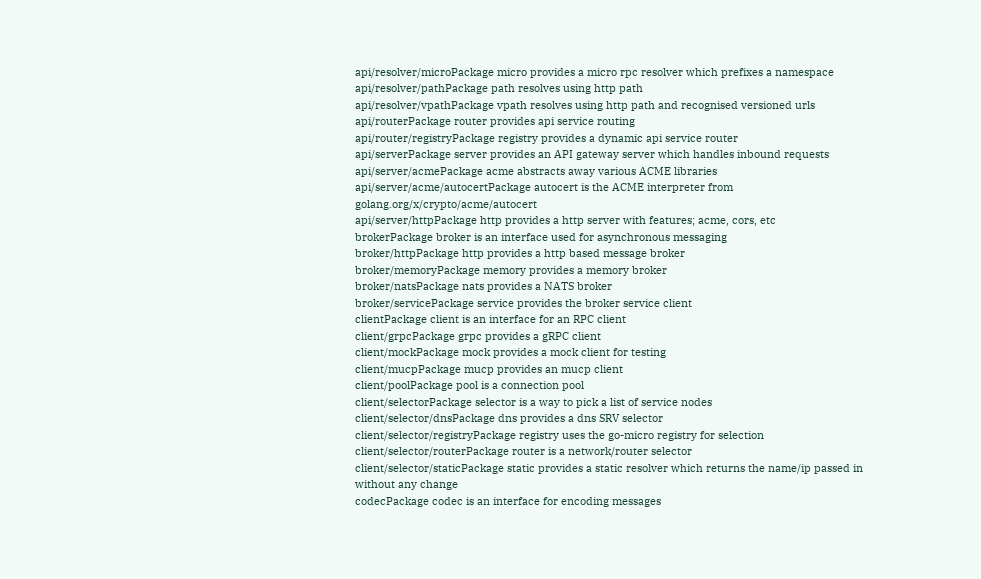api/resolver/microPackage micro provides a micro rpc resolver which prefixes a namespace
api/resolver/pathPackage path resolves using http path
api/resolver/vpathPackage vpath resolves using http path and recognised versioned urls
api/routerPackage router provides api service routing
api/router/registryPackage registry provides a dynamic api service router
api/serverPackage server provides an API gateway server which handles inbound requests
api/server/acmePackage acme abstracts away various ACME libraries
api/server/acme/autocertPackage autocert is the ACME interpreter from golang.org/x/crypto/acme/autocert
api/server/httpPackage http provides a http server with features; acme, cors, etc
brokerPackage broker is an interface used for asynchronous messaging
broker/httpPackage http provides a http based message broker
broker/memoryPackage memory provides a memory broker
broker/natsPackage nats provides a NATS broker
broker/servicePackage service provides the broker service client
clientPackage client is an interface for an RPC client
client/grpcPackage grpc provides a gRPC client
client/mockPackage mock provides a mock client for testing
client/mucpPackage mucp provides an mucp client
client/poolPackage pool is a connection pool
client/selectorPackage selector is a way to pick a list of service nodes
client/selector/dnsPackage dns provides a dns SRV selector
client/selector/registryPackage registry uses the go-micro registry for selection
client/selector/routerPackage router is a network/router selector
client/selector/staticPackage static provides a static resolver which returns the name/ip passed in without any change
codecPackage codec is an interface for encoding messages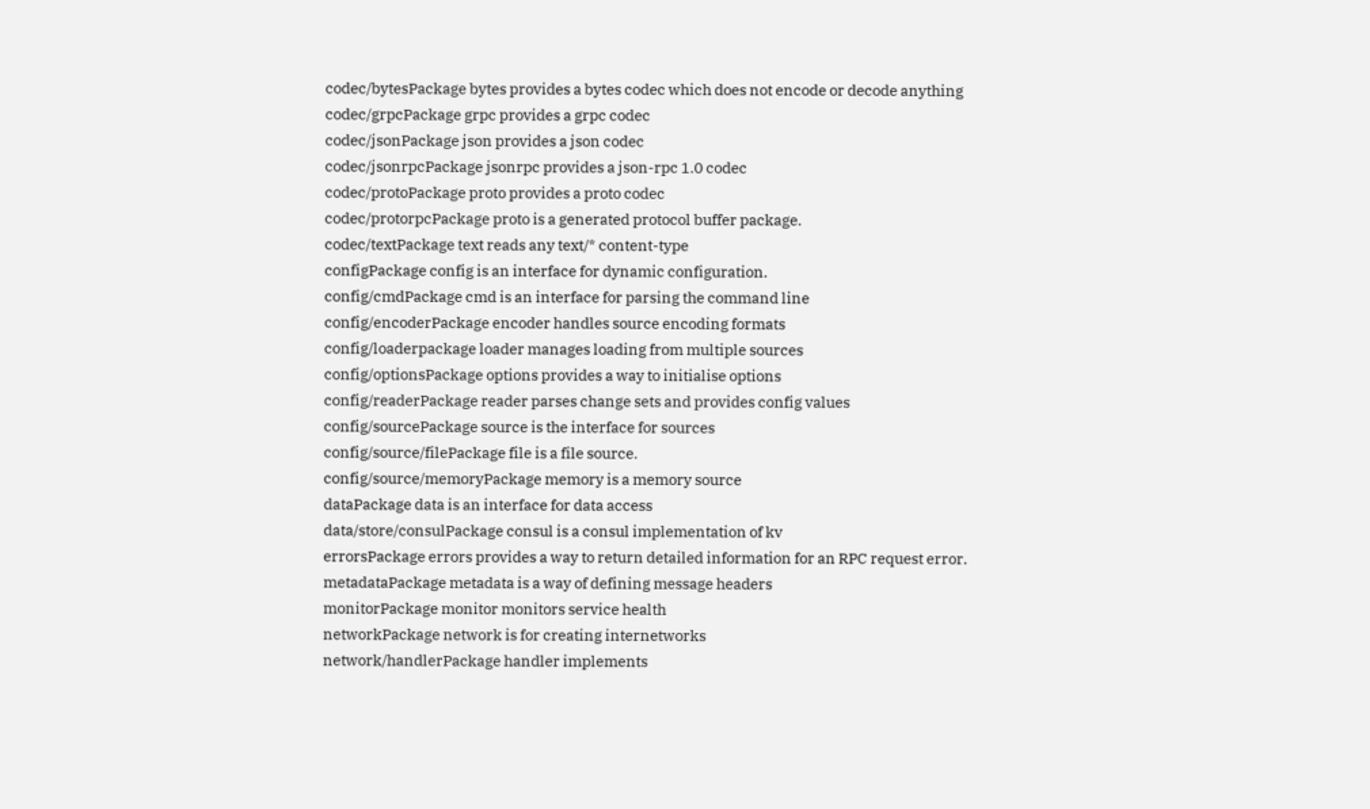codec/bytesPackage bytes provides a bytes codec which does not encode or decode anything
codec/grpcPackage grpc provides a grpc codec
codec/jsonPackage json provides a json codec
codec/jsonrpcPackage jsonrpc provides a json-rpc 1.0 codec
codec/protoPackage proto provides a proto codec
codec/protorpcPackage proto is a generated protocol buffer package.
codec/textPackage text reads any text/* content-type
configPackage config is an interface for dynamic configuration.
config/cmdPackage cmd is an interface for parsing the command line
config/encoderPackage encoder handles source encoding formats
config/loaderpackage loader manages loading from multiple sources
config/optionsPackage options provides a way to initialise options
config/readerPackage reader parses change sets and provides config values
config/sourcePackage source is the interface for sources
config/source/filePackage file is a file source.
config/source/memoryPackage memory is a memory source
dataPackage data is an interface for data access
data/store/consulPackage consul is a consul implementation of kv
errorsPackage errors provides a way to return detailed information for an RPC request error.
metadataPackage metadata is a way of defining message headers
monitorPackage monitor monitors service health
networkPackage network is for creating internetworks
network/handlerPackage handler implements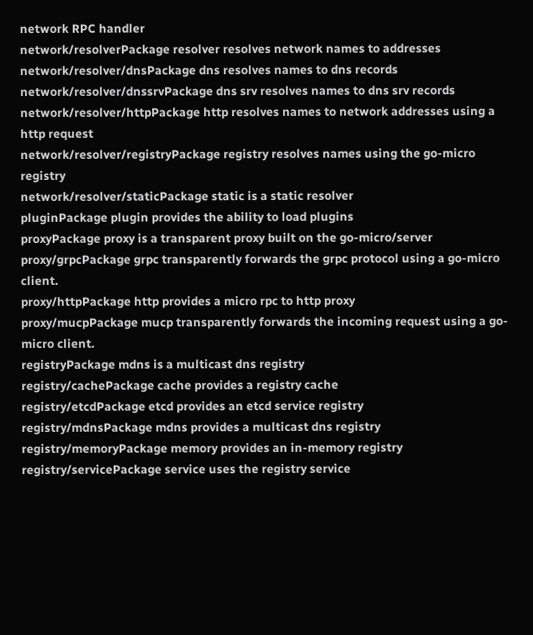network RPC handler
network/resolverPackage resolver resolves network names to addresses
network/resolver/dnsPackage dns resolves names to dns records
network/resolver/dnssrvPackage dns srv resolves names to dns srv records
network/resolver/httpPackage http resolves names to network addresses using a http request
network/resolver/registryPackage registry resolves names using the go-micro registry
network/resolver/staticPackage static is a static resolver
pluginPackage plugin provides the ability to load plugins
proxyPackage proxy is a transparent proxy built on the go-micro/server
proxy/grpcPackage grpc transparently forwards the grpc protocol using a go-micro client.
proxy/httpPackage http provides a micro rpc to http proxy
proxy/mucpPackage mucp transparently forwards the incoming request using a go-micro client.
registryPackage mdns is a multicast dns registry
registry/cachePackage cache provides a registry cache
registry/etcdPackage etcd provides an etcd service registry
registry/mdnsPackage mdns provides a multicast dns registry
registry/memoryPackage memory provides an in-memory registry
registry/servicePackage service uses the registry service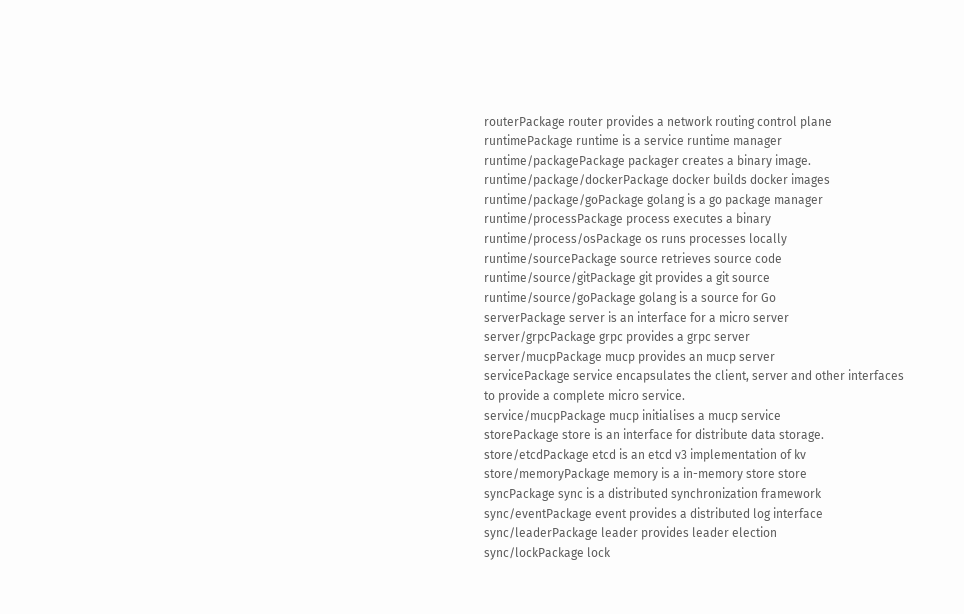routerPackage router provides a network routing control plane
runtimePackage runtime is a service runtime manager
runtime/packagePackage packager creates a binary image.
runtime/package/dockerPackage docker builds docker images
runtime/package/goPackage golang is a go package manager
runtime/processPackage process executes a binary
runtime/process/osPackage os runs processes locally
runtime/sourcePackage source retrieves source code
runtime/source/gitPackage git provides a git source
runtime/source/goPackage golang is a source for Go
serverPackage server is an interface for a micro server
server/grpcPackage grpc provides a grpc server
server/mucpPackage mucp provides an mucp server
servicePackage service encapsulates the client, server and other interfaces to provide a complete micro service.
service/mucpPackage mucp initialises a mucp service
storePackage store is an interface for distribute data storage.
store/etcdPackage etcd is an etcd v3 implementation of kv
store/memoryPackage memory is a in-memory store store
syncPackage sync is a distributed synchronization framework
sync/eventPackage event provides a distributed log interface
sync/leaderPackage leader provides leader election
sync/lockPackage lock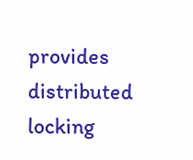provides distributed locking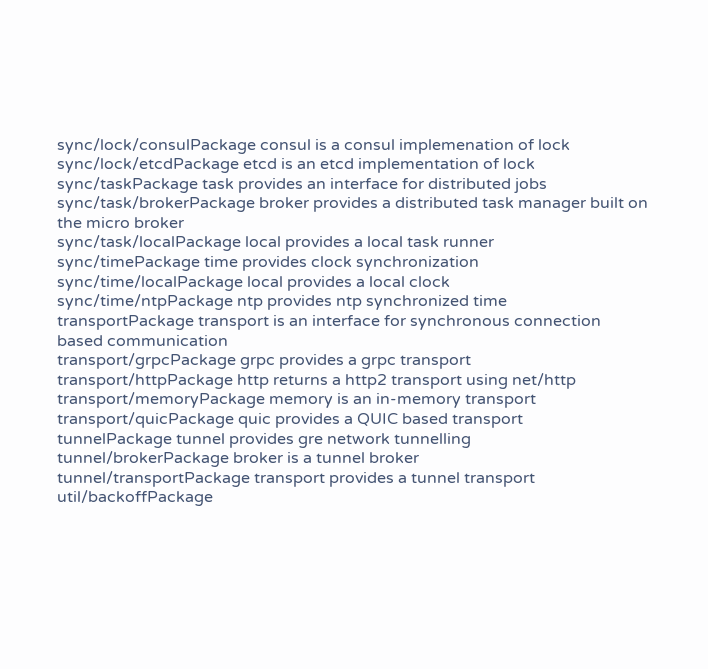sync/lock/consulPackage consul is a consul implemenation of lock
sync/lock/etcdPackage etcd is an etcd implementation of lock
sync/taskPackage task provides an interface for distributed jobs
sync/task/brokerPackage broker provides a distributed task manager built on the micro broker
sync/task/localPackage local provides a local task runner
sync/timePackage time provides clock synchronization
sync/time/localPackage local provides a local clock
sync/time/ntpPackage ntp provides ntp synchronized time
transportPackage transport is an interface for synchronous connection based communication
transport/grpcPackage grpc provides a grpc transport
transport/httpPackage http returns a http2 transport using net/http
transport/memoryPackage memory is an in-memory transport
transport/quicPackage quic provides a QUIC based transport
tunnelPackage tunnel provides gre network tunnelling
tunnel/brokerPackage broker is a tunnel broker
tunnel/transportPackage transport provides a tunnel transport
util/backoffPackage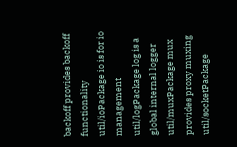backoff provides backoff functionality
util/ioPackage io is for io management
util/logPackage log is a global internal logger
util/muxPackage mux provides proxy muxing
util/socketPackage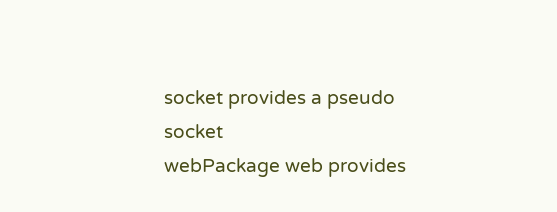socket provides a pseudo socket
webPackage web provides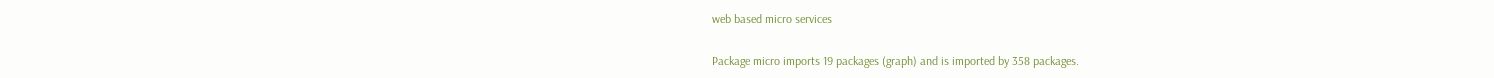web based micro services

Package micro imports 19 packages (graph) and is imported by 358 packages.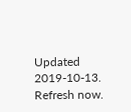Updated 2019-10-13. Refresh now.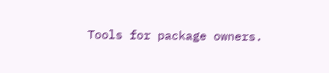Tools for package owners.